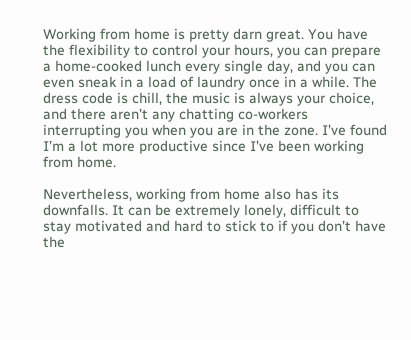Working from home is pretty darn great. You have the flexibility to control your hours, you can prepare a home-cooked lunch every single day, and you can even sneak in a load of laundry once in a while. The dress code is chill, the music is always your choice, and there aren’t any chatting co-workers interrupting you when you are in the zone. I’ve found I’m a lot more productive since I’ve been working from home.

Nevertheless, working from home also has its downfalls. It can be extremely lonely, difficult to stay motivated and hard to stick to if you don’t have the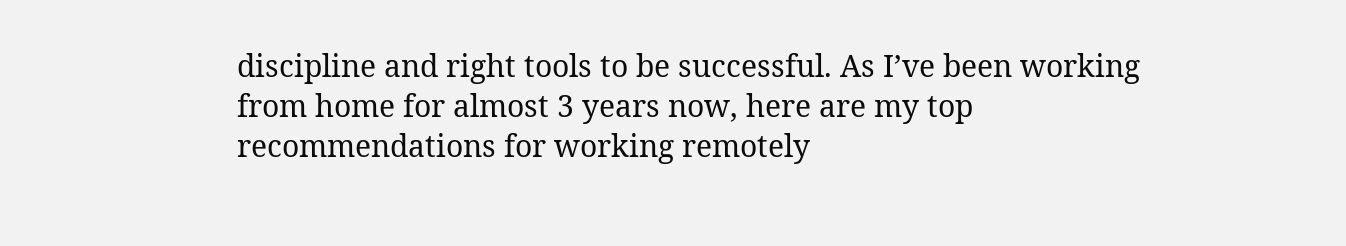discipline and right tools to be successful. As I’ve been working from home for almost 3 years now, here are my top recommendations for working remotely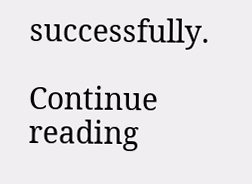successfully.

Continue reading